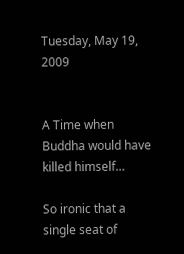Tuesday, May 19, 2009


A Time when Buddha would have killed himself…

So ironic that a single seat of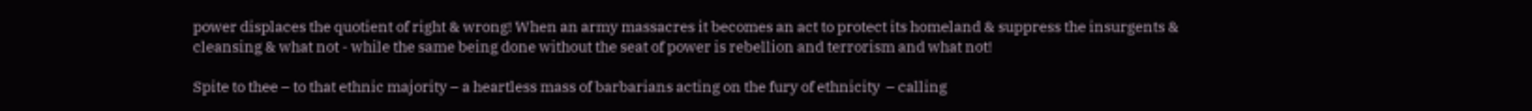power displaces the quotient of right & wrong! When an army massacres it becomes an act to protect its homeland & suppress the insurgents & cleansing & what not - while the same being done without the seat of power is rebellion and terrorism and what not!

Spite to thee – to that ethnic majority – a heartless mass of barbarians acting on the fury of ethnicity  – calling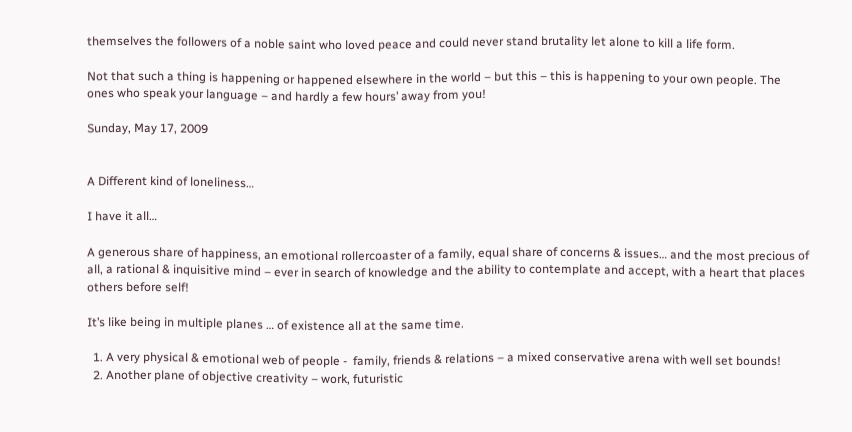themselves the followers of a noble saint who loved peace and could never stand brutality let alone to kill a life form.

Not that such a thing is happening or happened elsewhere in the world – but this – this is happening to your own people. The ones who speak your language – and hardly a few hours’ away from you!

Sunday, May 17, 2009


A Different kind of loneliness…

I have it all…

A generous share of happiness, an emotional rollercoaster of a family, equal share of concerns & issues… and the most precious of all, a rational & inquisitive mind – ever in search of knowledge and the ability to contemplate and accept, with a heart that places others before self!

It’s like being in multiple planes … of existence all at the same time.

  1. A very physical & emotional web of people -  family, friends & relations – a mixed conservative arena with well set bounds!
  2. Another plane of objective creativity – work, futuristic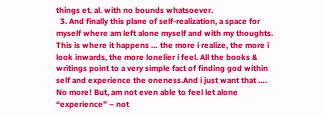things et. al. with no bounds whatsoever.
  3. And finally this plane of self-realization, a space for myself where am left alone myself and with my thoughts. This is where it happens … the more i realize, the more i look inwards, the more lonelier i feel. All the books & writings point to a very simple fact of finding god within self and experience the oneness.And i just want that …. No more! But, am not even able to feel let alone “experience” – not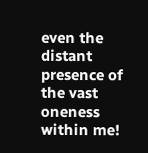even the distant presence of the vast oneness within me!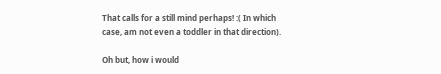That calls for a still mind perhaps! :( In which case, am not even a toddler in that direction).

Oh but, how i would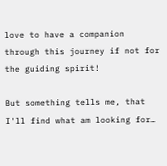love to have a companion through this journey if not for the guiding spirit!

But something tells me, that I'll find what am looking for…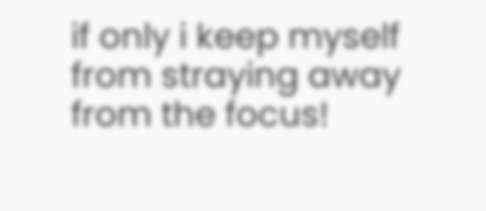if only i keep myself from straying away from the focus!